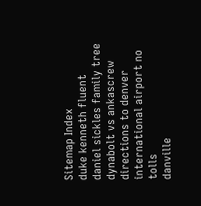Sitemap Index
duke kenneth fluent
daniel sickles family tree
dynabolt vs ankascrew
directions to denver international airport no tolls
danville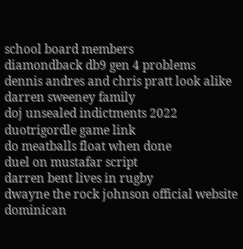school board members
diamondback db9 gen 4 problems
dennis andres and chris pratt look alike
darren sweeney family
doj unsealed indictments 2022
duotrigordle game link
do meatballs float when done
duel on mustafar script
darren bent lives in rugby
dwayne the rock johnson official website
dominican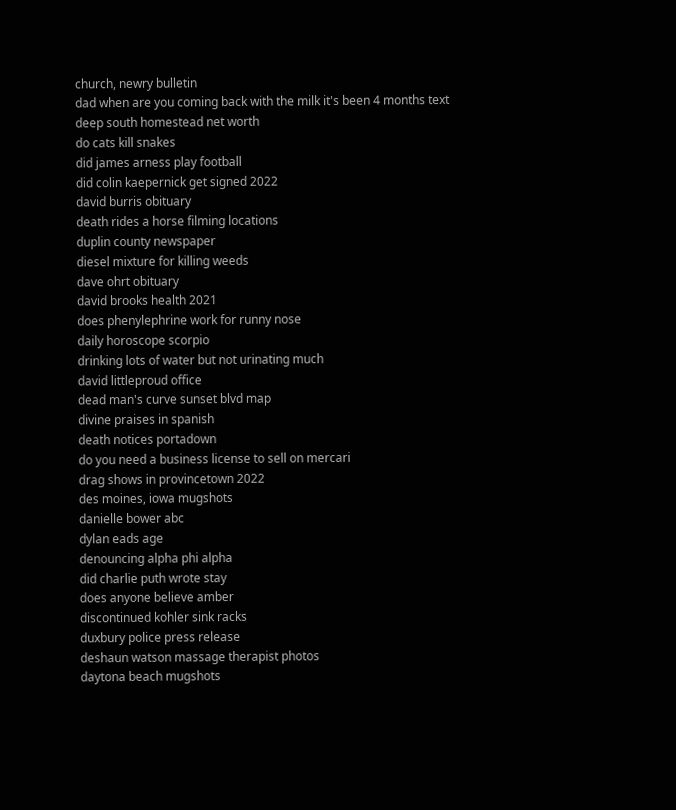church, newry bulletin
dad when are you coming back with the milk it's been 4 months text
deep south homestead net worth
do cats kill snakes
did james arness play football
did colin kaepernick get signed 2022
david burris obituary
death rides a horse filming locations
duplin county newspaper
diesel mixture for killing weeds
dave ohrt obituary
david brooks health 2021
does phenylephrine work for runny nose
daily horoscope scorpio
drinking lots of water but not urinating much
david littleproud office
dead man's curve sunset blvd map
divine praises in spanish
death notices portadown
do you need a business license to sell on mercari
drag shows in provincetown 2022
des moines, iowa mugshots
danielle bower abc
dylan eads age
denouncing alpha phi alpha
did charlie puth wrote stay
does anyone believe amber
discontinued kohler sink racks
duxbury police press release
deshaun watson massage therapist photos
daytona beach mugshots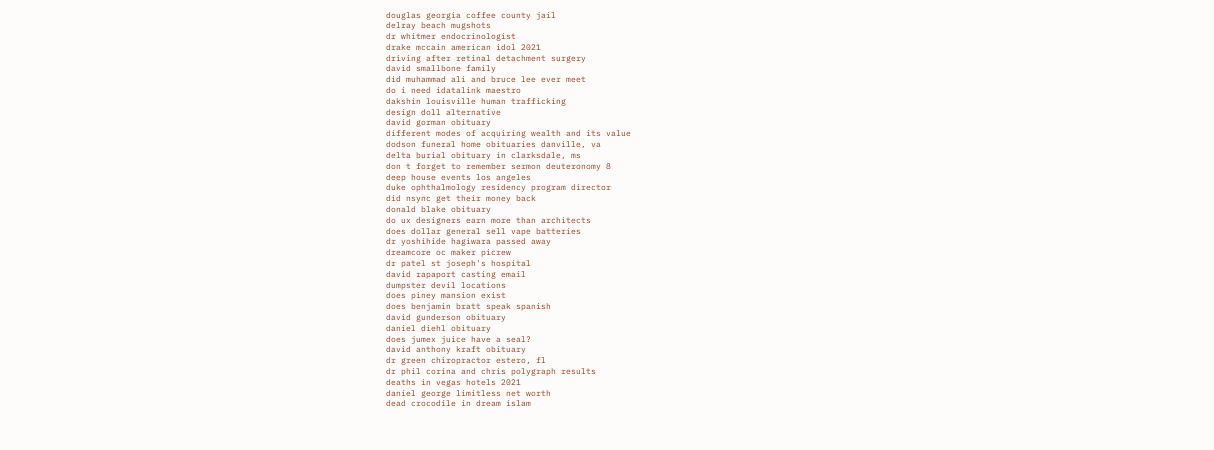douglas georgia coffee county jail
delray beach mugshots
dr whitmer endocrinologist
drake mccain american idol 2021
driving after retinal detachment surgery
david smallbone family
did muhammad ali and bruce lee ever meet
do i need idatalink maestro
dakshin louisville human trafficking
design doll alternative
david gorman obituary
different modes of acquiring wealth and its value
dodson funeral home obituaries danville, va
delta burial obituary in clarksdale, ms
don t forget to remember sermon deuteronomy 8
deep house events los angeles
duke ophthalmology residency program director
did nsync get their money back
donald blake obituary
do ux designers earn more than architects
does dollar general sell vape batteries
dr yoshihide hagiwara passed away
dreamcore oc maker picrew
dr patel st joseph's hospital
david rapaport casting email
dumpster devil locations
does piney mansion exist
does benjamin bratt speak spanish
david gunderson obituary
daniel diehl obituary
does jumex juice have a seal?
david anthony kraft obituary
dr green chiropractor estero, fl
dr phil corina and chris polygraph results
deaths in vegas hotels 2021
daniel george limitless net worth
dead crocodile in dream islam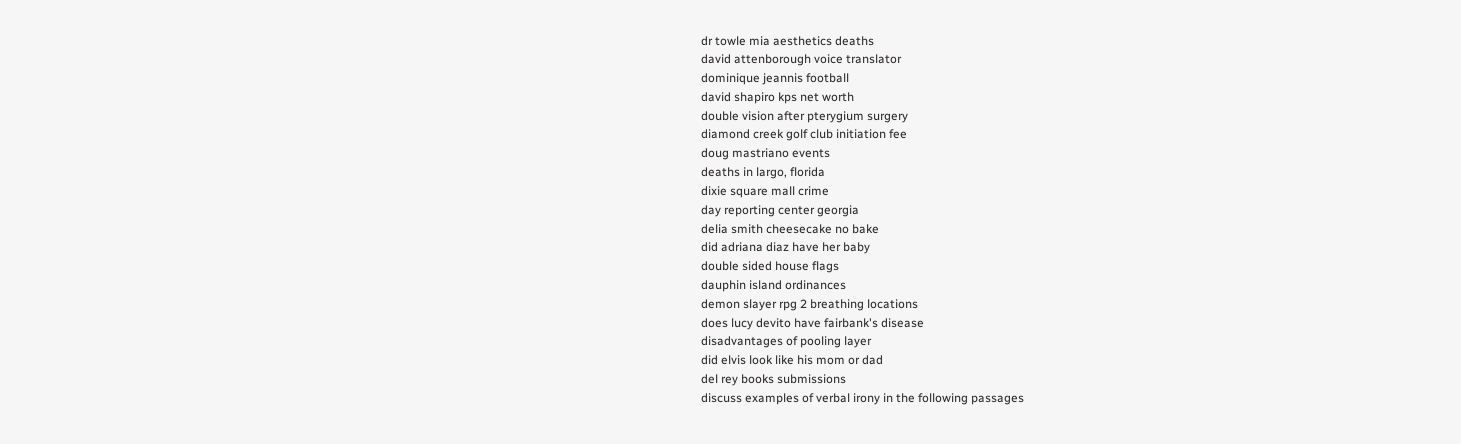dr towle mia aesthetics deaths
david attenborough voice translator
dominique jeannis football
david shapiro kps net worth
double vision after pterygium surgery
diamond creek golf club initiation fee
doug mastriano events
deaths in largo, florida
dixie square mall crime
day reporting center georgia
delia smith cheesecake no bake
did adriana diaz have her baby
double sided house flags
dauphin island ordinances
demon slayer rpg 2 breathing locations
does lucy devito have fairbank's disease
disadvantages of pooling layer
did elvis look like his mom or dad
del rey books submissions
discuss examples of verbal irony in the following passages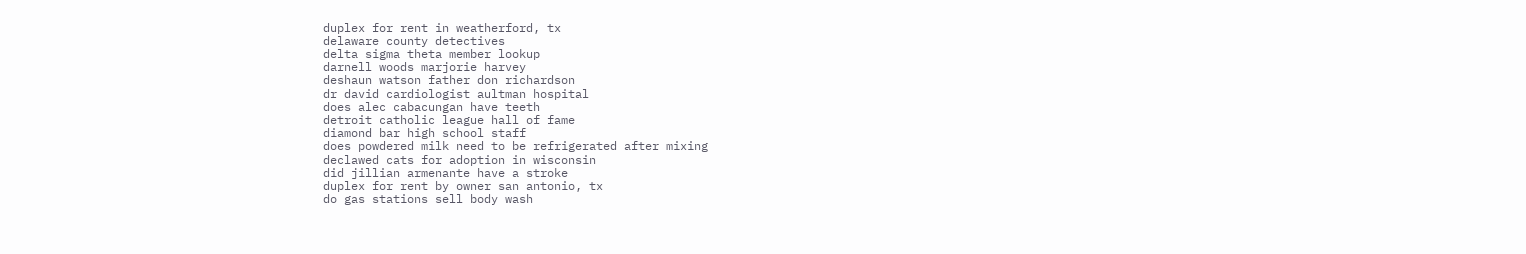duplex for rent in weatherford, tx
delaware county detectives
delta sigma theta member lookup
darnell woods marjorie harvey
deshaun watson father don richardson
dr david cardiologist aultman hospital
does alec cabacungan have teeth
detroit catholic league hall of fame
diamond bar high school staff
does powdered milk need to be refrigerated after mixing
declawed cats for adoption in wisconsin
did jillian armenante have a stroke
duplex for rent by owner san antonio, tx
do gas stations sell body wash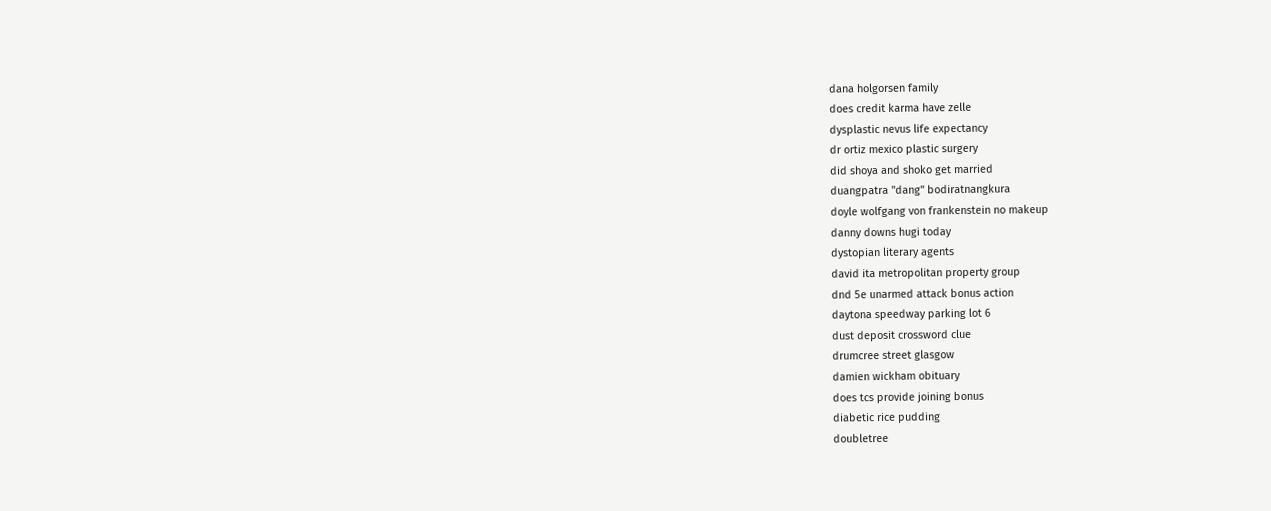dana holgorsen family
does credit karma have zelle
dysplastic nevus life expectancy
dr ortiz mexico plastic surgery
did shoya and shoko get married
duangpatra "dang" bodiratnangkura
doyle wolfgang von frankenstein no makeup
danny downs hugi today
dystopian literary agents
david ita metropolitan property group
dnd 5e unarmed attack bonus action
daytona speedway parking lot 6
dust deposit crossword clue
drumcree street glasgow
damien wickham obituary
does tcs provide joining bonus
diabetic rice pudding
doubletree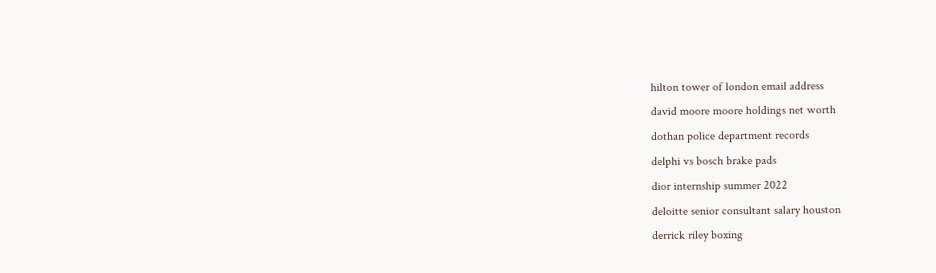hilton tower of london email address
david moore moore holdings net worth
dothan police department records
delphi vs bosch brake pads
dior internship summer 2022
deloitte senior consultant salary houston
derrick riley boxing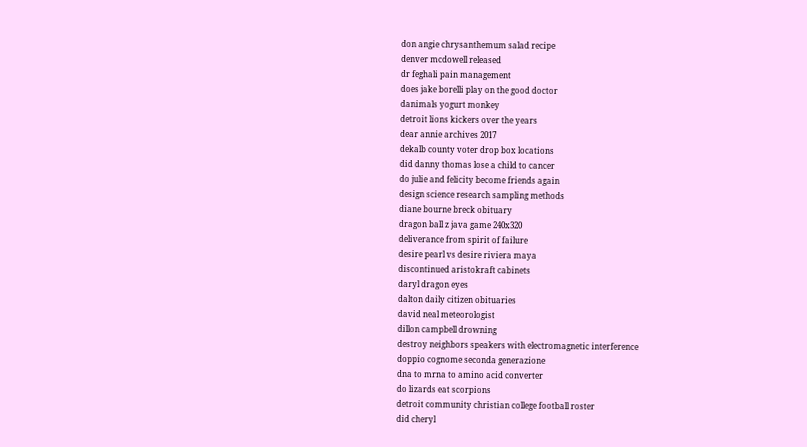don angie chrysanthemum salad recipe
denver mcdowell released
dr feghali pain management
does jake borelli play on the good doctor
danimals yogurt monkey
detroit lions kickers over the years
dear annie archives 2017
dekalb county voter drop box locations
did danny thomas lose a child to cancer
do julie and felicity become friends again
design science research sampling methods
diane bourne breck obituary
dragon ball z java game 240x320
deliverance from spirit of failure
desire pearl vs desire riviera maya
discontinued aristokraft cabinets
daryl dragon eyes
dalton daily citizen obituaries
david neal meteorologist
dillon campbell drowning
destroy neighbors speakers with electromagnetic interference
doppio cognome seconda generazione
dna to mrna to amino acid converter
do lizards eat scorpions
detroit community christian college football roster
did cheryl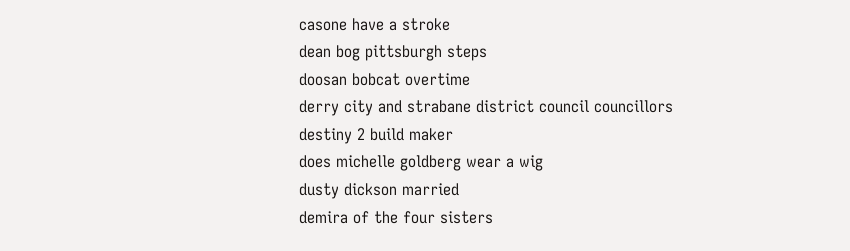casone have a stroke
dean bog pittsburgh steps
doosan bobcat overtime
derry city and strabane district council councillors
destiny 2 build maker
does michelle goldberg wear a wig
dusty dickson married
demira of the four sisters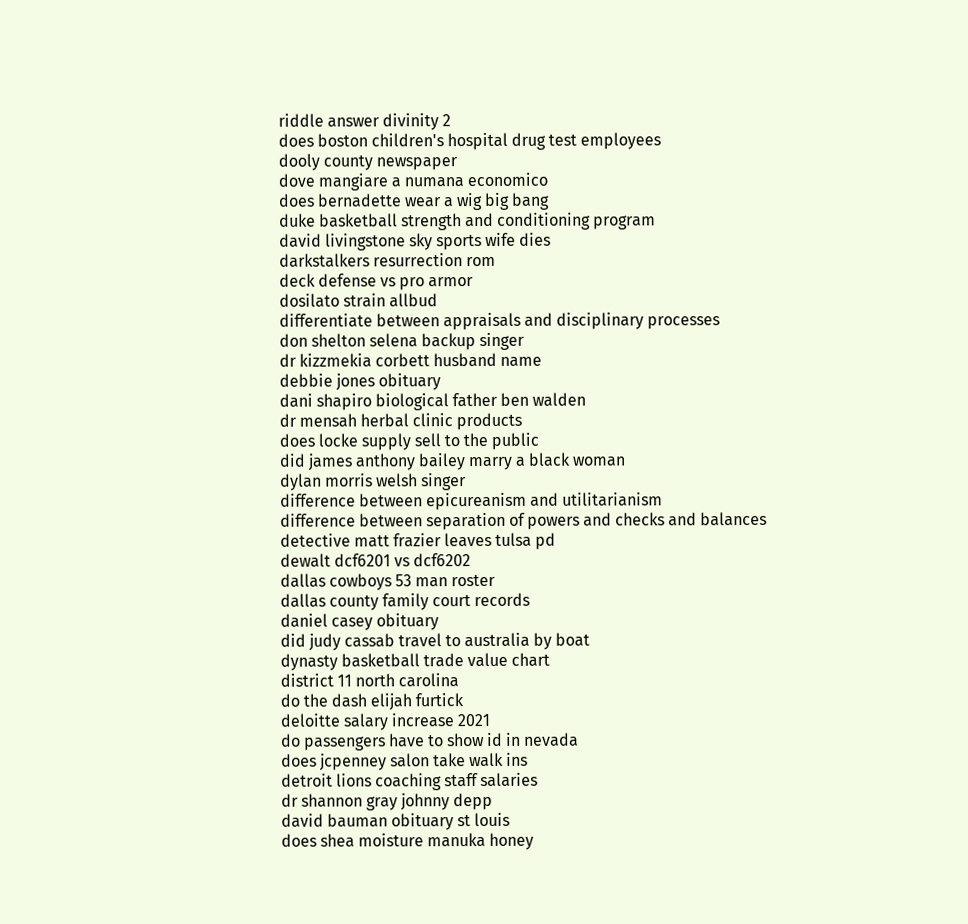riddle answer divinity 2
does boston children's hospital drug test employees
dooly county newspaper
dove mangiare a numana economico
does bernadette wear a wig big bang
duke basketball strength and conditioning program
david livingstone sky sports wife dies
darkstalkers resurrection rom
deck defense vs pro armor
dosilato strain allbud
differentiate between appraisals and disciplinary processes
don shelton selena backup singer
dr kizzmekia corbett husband name
debbie jones obituary
dani shapiro biological father ben walden
dr mensah herbal clinic products
does locke supply sell to the public
did james anthony bailey marry a black woman
dylan morris welsh singer
difference between epicureanism and utilitarianism
difference between separation of powers and checks and balances
detective matt frazier leaves tulsa pd
dewalt dcf6201 vs dcf6202
dallas cowboys 53 man roster
dallas county family court records
daniel casey obituary
did judy cassab travel to australia by boat
dynasty basketball trade value chart
district 11 north carolina
do the dash elijah furtick
deloitte salary increase 2021
do passengers have to show id in nevada
does jcpenney salon take walk ins
detroit lions coaching staff salaries
dr shannon gray johnny depp
david bauman obituary st louis
does shea moisture manuka honey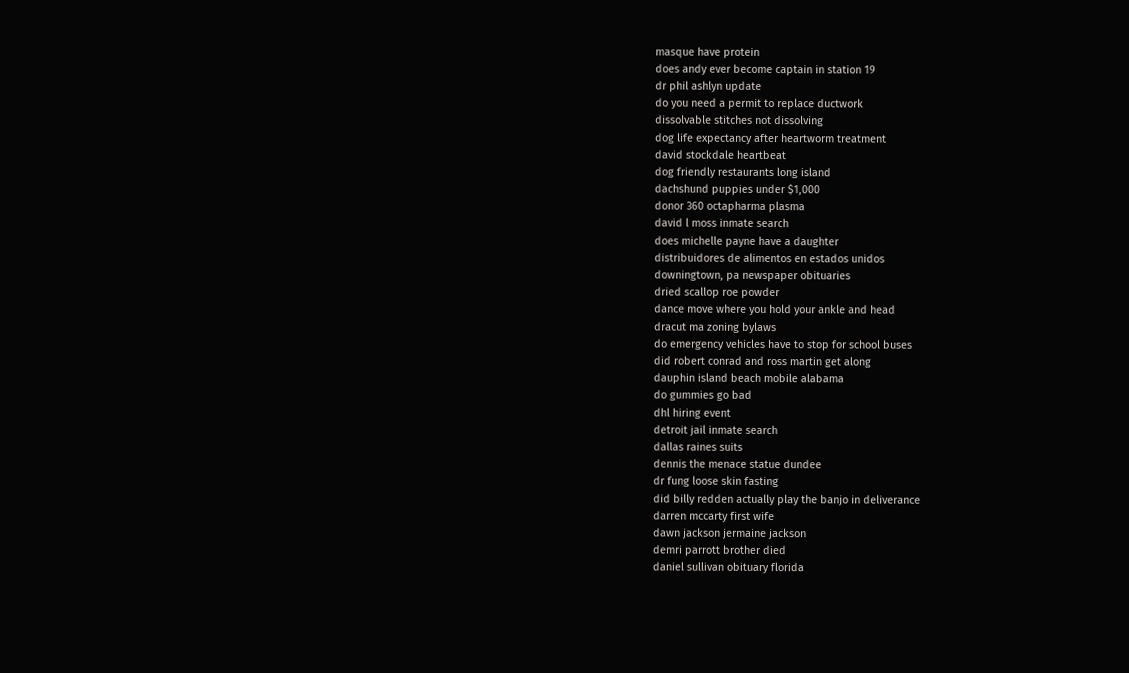masque have protein
does andy ever become captain in station 19
dr phil ashlyn update
do you need a permit to replace ductwork
dissolvable stitches not dissolving
dog life expectancy after heartworm treatment
david stockdale heartbeat
dog friendly restaurants long island
dachshund puppies under $1,000
donor 360 octapharma plasma
david l moss inmate search
does michelle payne have a daughter
distribuidores de alimentos en estados unidos
downingtown, pa newspaper obituaries
dried scallop roe powder
dance move where you hold your ankle and head
dracut ma zoning bylaws
do emergency vehicles have to stop for school buses
did robert conrad and ross martin get along
dauphin island beach mobile alabama
do gummies go bad
dhl hiring event
detroit jail inmate search
dallas raines suits
dennis the menace statue dundee
dr fung loose skin fasting
did billy redden actually play the banjo in deliverance
darren mccarty first wife
dawn jackson jermaine jackson
demri parrott brother died
daniel sullivan obituary florida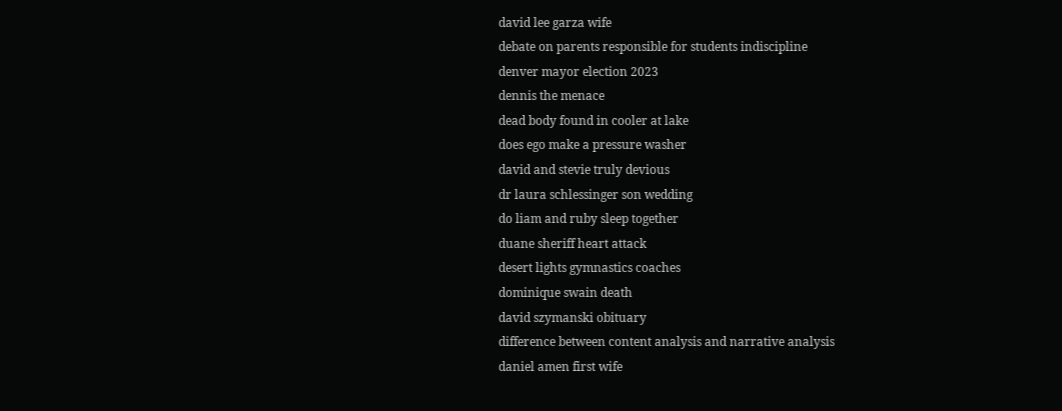david lee garza wife
debate on parents responsible for students indiscipline
denver mayor election 2023
dennis the menace
dead body found in cooler at lake
does ego make a pressure washer
david and stevie truly devious
dr laura schlessinger son wedding
do liam and ruby sleep together
duane sheriff heart attack
desert lights gymnastics coaches
dominique swain death
david szymanski obituary
difference between content analysis and narrative analysis
daniel amen first wife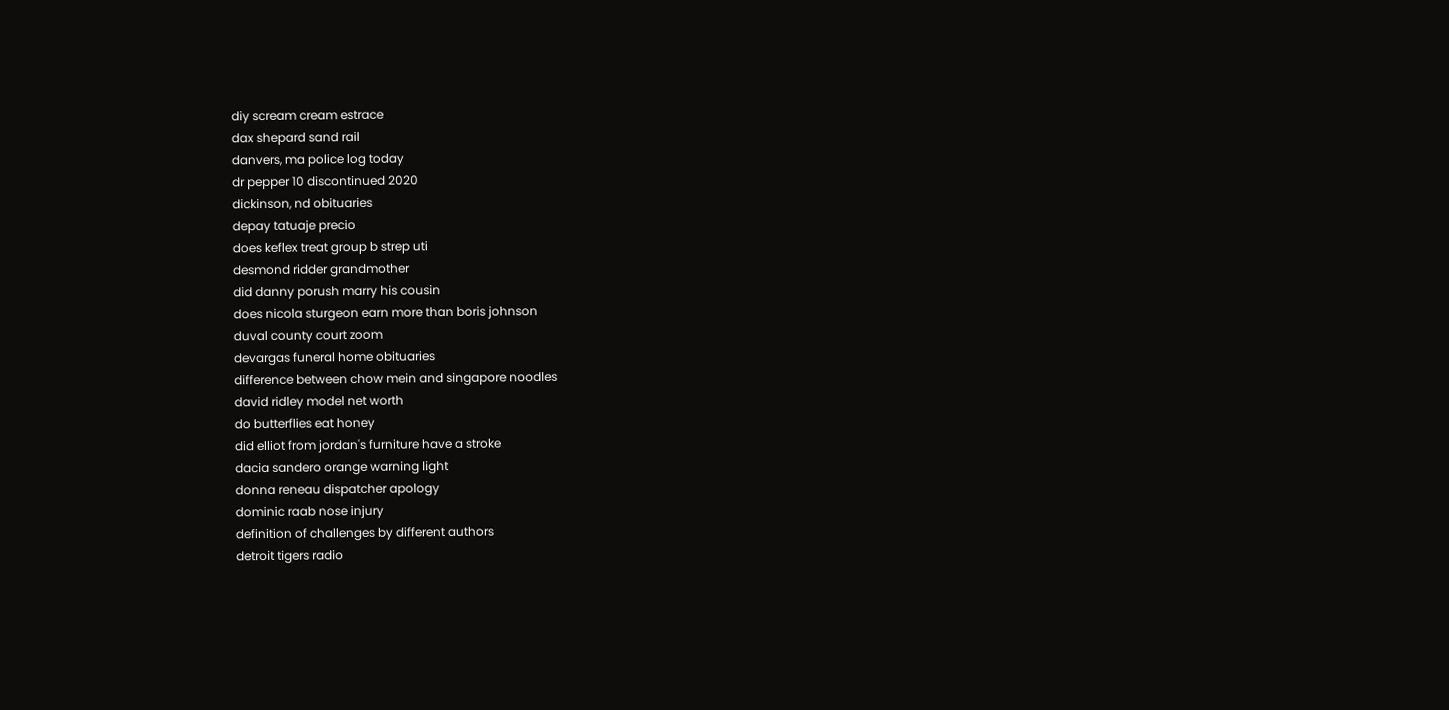diy scream cream estrace
dax shepard sand rail
danvers, ma police log today
dr pepper 10 discontinued 2020
dickinson, nd obituaries
depay tatuaje precio
does keflex treat group b strep uti
desmond ridder grandmother
did danny porush marry his cousin
does nicola sturgeon earn more than boris johnson
duval county court zoom
devargas funeral home obituaries
difference between chow mein and singapore noodles
david ridley model net worth
do butterflies eat honey
did elliot from jordan's furniture have a stroke
dacia sandero orange warning light
donna reneau dispatcher apology
dominic raab nose injury
definition of challenges by different authors
detroit tigers radio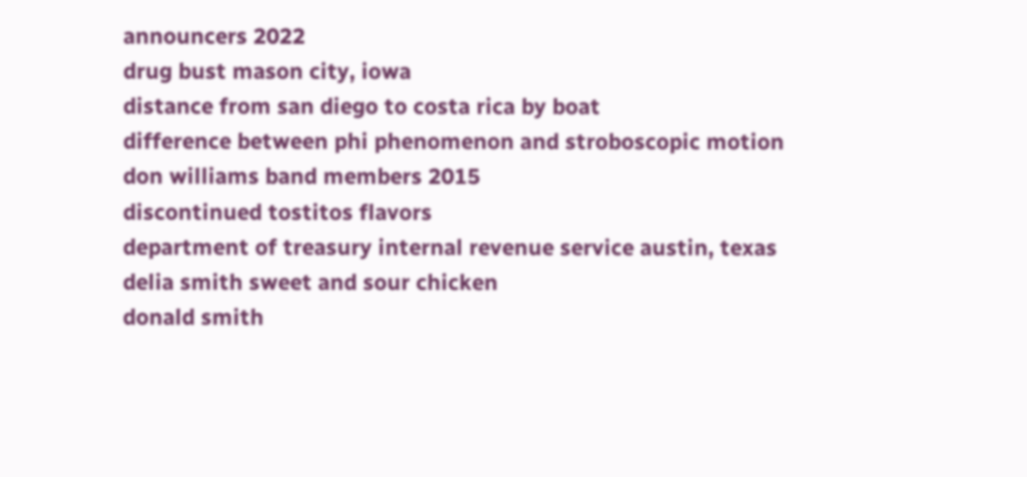announcers 2022
drug bust mason city, iowa
distance from san diego to costa rica by boat
difference between phi phenomenon and stroboscopic motion
don williams band members 2015
discontinued tostitos flavors
department of treasury internal revenue service austin, texas
delia smith sweet and sour chicken
donald smith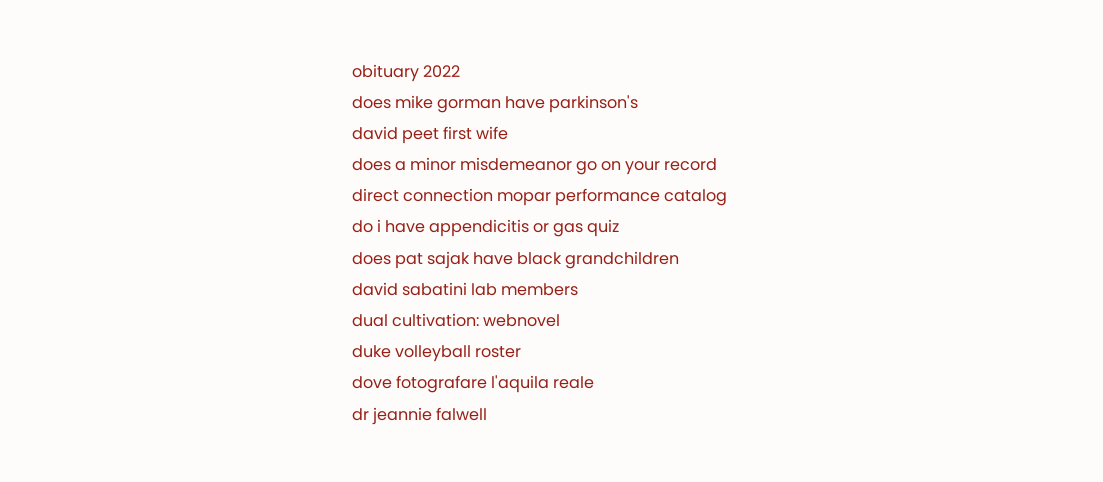obituary 2022
does mike gorman have parkinson's
david peet first wife
does a minor misdemeanor go on your record
direct connection mopar performance catalog
do i have appendicitis or gas quiz
does pat sajak have black grandchildren
david sabatini lab members
dual cultivation: webnovel
duke volleyball roster
dove fotografare l'aquila reale
dr jeannie falwell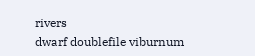rivers
dwarf doublefile viburnum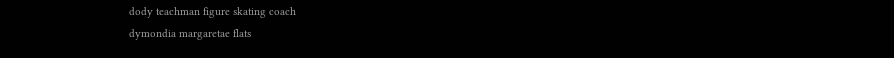dody teachman figure skating coach
dymondia margaretae flats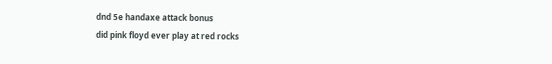dnd 5e handaxe attack bonus
did pink floyd ever play at red rocks